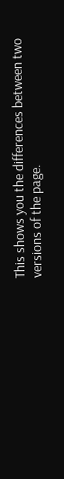This shows you the differences between two versions of the page.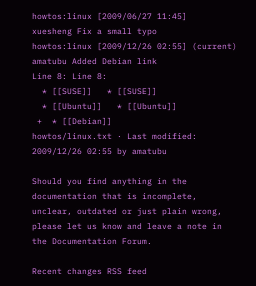howtos:linux [2009/06/27 11:45]
xuesheng Fix a small typo
howtos:linux [2009/12/26 02:55] (current)
amatubu Added Debian link
Line 8: Line 8:
  * [[SUSE]]   * [[SUSE]]
  * [[Ubuntu]]   * [[Ubuntu]]
 +  * [[Debian]]
howtos/linux.txt · Last modified: 2009/12/26 02:55 by amatubu

Should you find anything in the documentation that is incomplete, unclear, outdated or just plain wrong, please let us know and leave a note in the Documentation Forum.

Recent changes RSS feed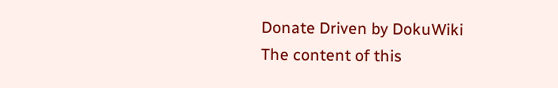Donate Driven by DokuWiki
The content of this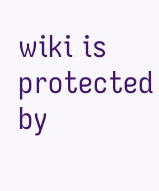wiki is protected by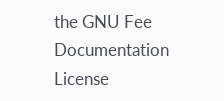the GNU Fee Documentation License